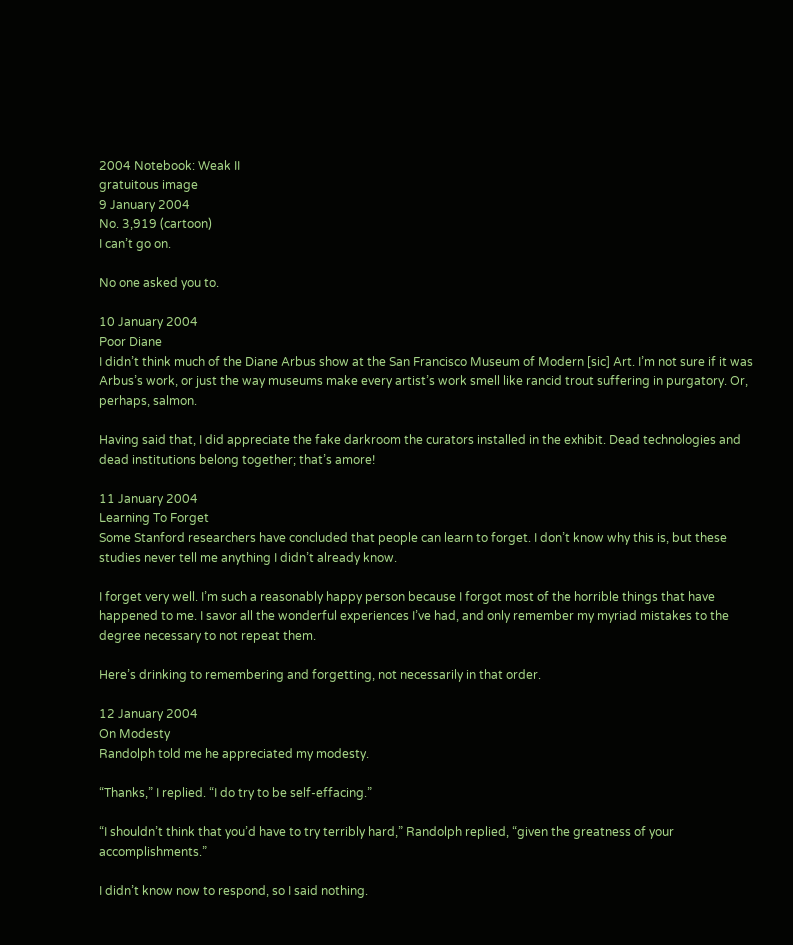2004 Notebook: Weak II
gratuitous image
9 January 2004
No. 3,919 (cartoon)
I can’t go on.

No one asked you to.

10 January 2004
Poor Diane
I didn’t think much of the Diane Arbus show at the San Francisco Museum of Modern [sic] Art. I’m not sure if it was Arbus’s work, or just the way museums make every artist’s work smell like rancid trout suffering in purgatory. Or, perhaps, salmon.

Having said that, I did appreciate the fake darkroom the curators installed in the exhibit. Dead technologies and dead institutions belong together; that’s amore!

11 January 2004
Learning To Forget
Some Stanford researchers have concluded that people can learn to forget. I don’t know why this is, but these studies never tell me anything I didn’t already know.

I forget very well. I’m such a reasonably happy person because I forgot most of the horrible things that have happened to me. I savor all the wonderful experiences I’ve had, and only remember my myriad mistakes to the degree necessary to not repeat them.

Here’s drinking to remembering and forgetting, not necessarily in that order.

12 January 2004
On Modesty
Randolph told me he appreciated my modesty.

“Thanks,” I replied. “I do try to be self-effacing.”

“I shouldn’t think that you’d have to try terribly hard,” Randolph replied, “given the greatness of your accomplishments.”

I didn’t know now to respond, so I said nothing.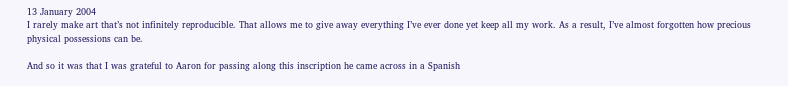13 January 2004
I rarely make art that’s not infinitely reproducible. That allows me to give away everything I’ve ever done yet keep all my work. As a result, I’ve almost forgotten how precious physical possessions can be.

And so it was that I was grateful to Aaron for passing along this inscription he came across in a Spanish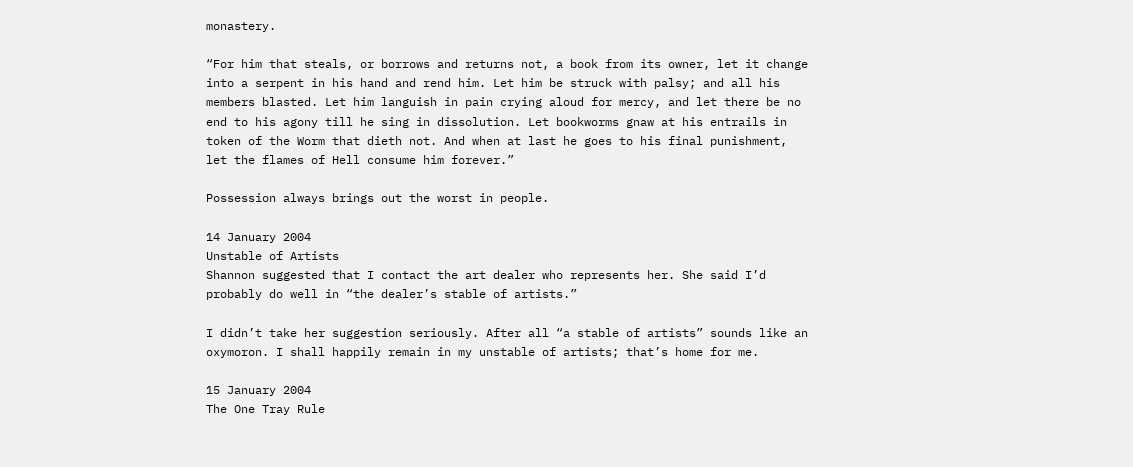monastery.

“For him that steals, or borrows and returns not, a book from its owner, let it change into a serpent in his hand and rend him. Let him be struck with palsy; and all his members blasted. Let him languish in pain crying aloud for mercy, and let there be no end to his agony till he sing in dissolution. Let bookworms gnaw at his entrails in token of the Worm that dieth not. And when at last he goes to his final punishment, let the flames of Hell consume him forever.”

Possession always brings out the worst in people.

14 January 2004
Unstable of Artists
Shannon suggested that I contact the art dealer who represents her. She said I’d probably do well in “the dealer’s stable of artists.”

I didn’t take her suggestion seriously. After all “a stable of artists” sounds like an oxymoron. I shall happily remain in my unstable of artists; that’s home for me.

15 January 2004
The One Tray Rule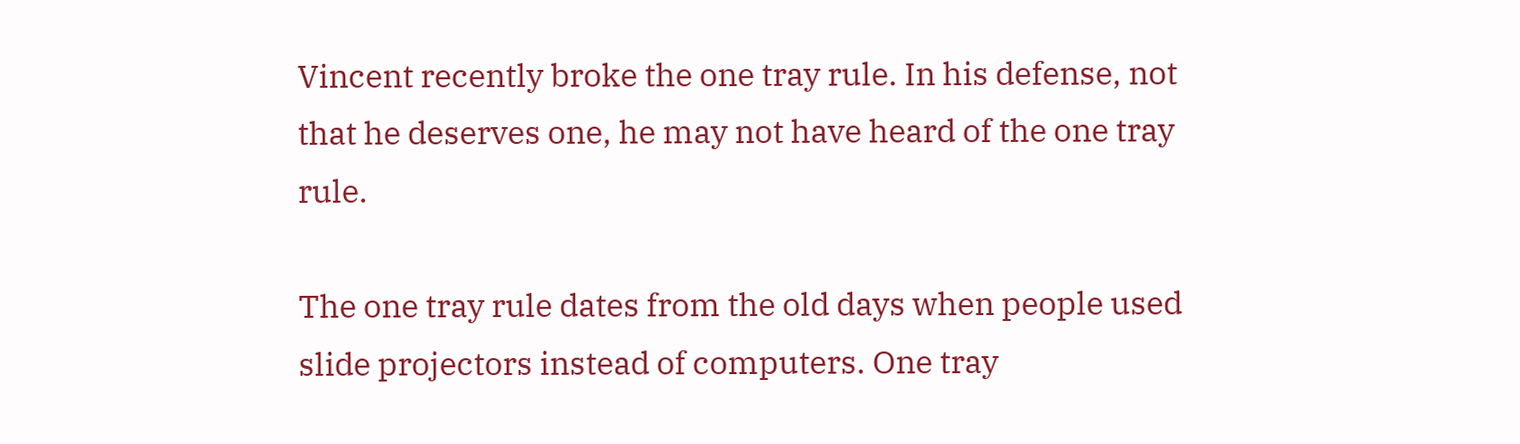Vincent recently broke the one tray rule. In his defense, not that he deserves one, he may not have heard of the one tray rule.

The one tray rule dates from the old days when people used slide projectors instead of computers. One tray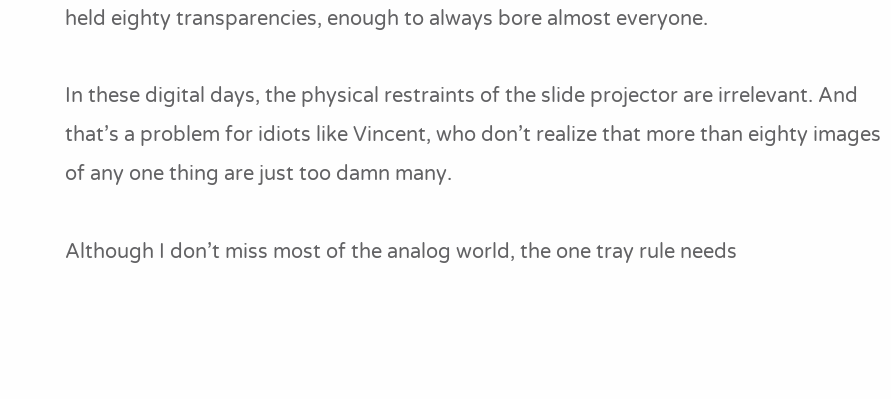held eighty transparencies, enough to always bore almost everyone.

In these digital days, the physical restraints of the slide projector are irrelevant. And that’s a problem for idiots like Vincent, who don’t realize that more than eighty images of any one thing are just too damn many.

Although I don’t miss most of the analog world, the one tray rule needs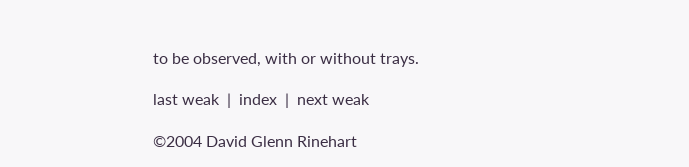to be observed, with or without trays.

last weak  |  index  |  next weak

©2004 David Glenn Rinehart